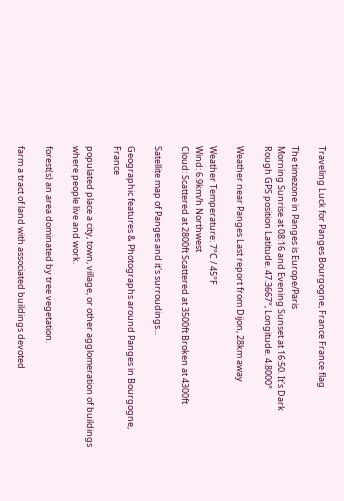Traveling Luck for Panges Bourgogne, France France flag

The timezone in Panges is Europe/Paris
Morning Sunrise at 08:16 and Evening Sunset at 16:50. It's Dark
Rough GPS position Latitude. 47.3667°, Longitude. 4.8000°

Weather near Panges Last report from Dijon, 28km away

Weather Temperature: 7°C / 45°F
Wind: 6.9km/h Northwest
Cloud: Scattered at 2800ft Scattered at 3500ft Broken at 4300ft

Satellite map of Panges and it's surroudings...

Geographic features & Photographs around Panges in Bourgogne, France

populated place a city, town, village, or other agglomeration of buildings where people live and work.

forest(s) an area dominated by tree vegetation.

farm a tract of land with associated buildings devoted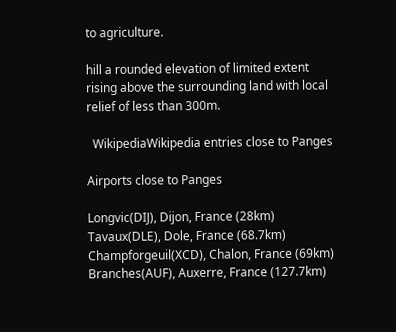to agriculture.

hill a rounded elevation of limited extent rising above the surrounding land with local relief of less than 300m.

  WikipediaWikipedia entries close to Panges

Airports close to Panges

Longvic(DIJ), Dijon, France (28km)
Tavaux(DLE), Dole, France (68.7km)
Champforgeuil(XCD), Chalon, France (69km)
Branches(AUF), Auxerre, France (127.7km)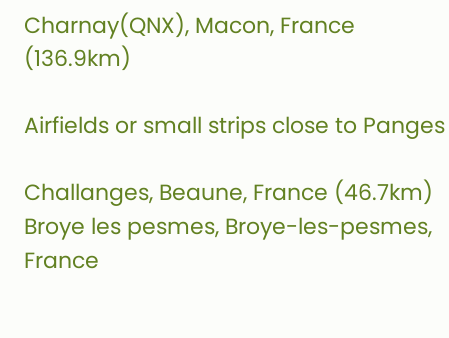Charnay(QNX), Macon, France (136.9km)

Airfields or small strips close to Panges

Challanges, Beaune, France (46.7km)
Broye les pesmes, Broye-les-pesmes, France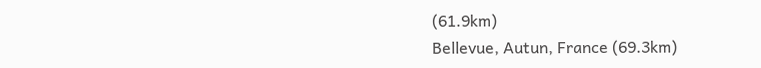(61.9km)
Bellevue, Autun, France (69.3km)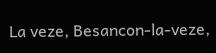La veze, Besancon-la-veze,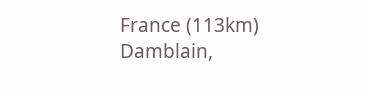France (113km)
Damblain,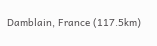Damblain, France (117.5km)